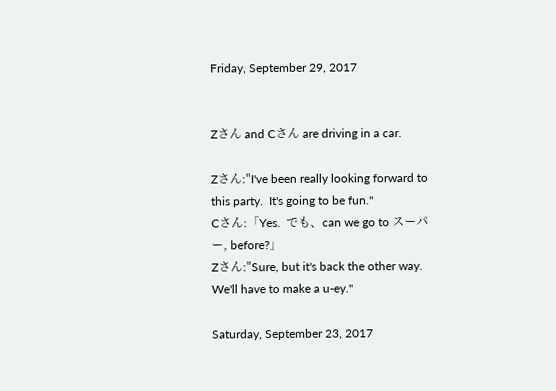Friday, September 29, 2017


Zさん and Cさん are driving in a car.

Zさん:"I've been really looking forward to this party.  It's going to be fun."
Cさん:「Yes.  でも、can we go to スーパー, before?」
Zさん:"Sure, but it's back the other way. We'll have to make a u-ey."

Saturday, September 23, 2017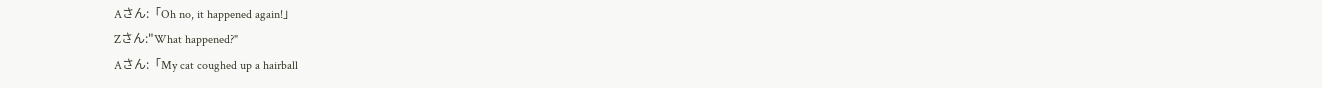Aさん:「Oh no, it happened again!」
Zさん:"What happened?"
Aさん:「My cat coughed up a hairball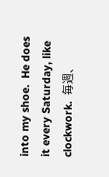into my shoe.  He does it every Saturday, like clockwork.  毎週、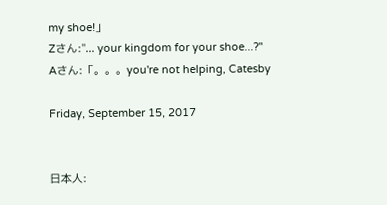my shoe!」
Zさん:"... your kingdom for your shoe...?"
Aさん:「。。。you're not helping, Catesby

Friday, September 15, 2017


日本人: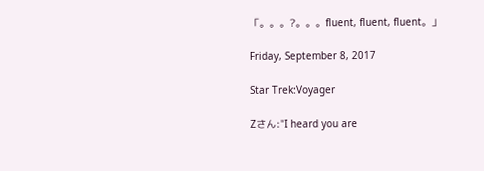「。。。?。。。fluent, fluent, fluent。」

Friday, September 8, 2017

Star Trek:Voyager

Zさん:"I heard you are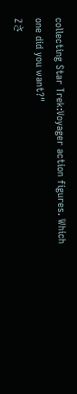collecting Star Trek:Voyager action figures. Which one did you want?"
Zさ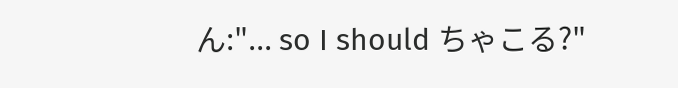ん:"... so I should ちゃこる?"